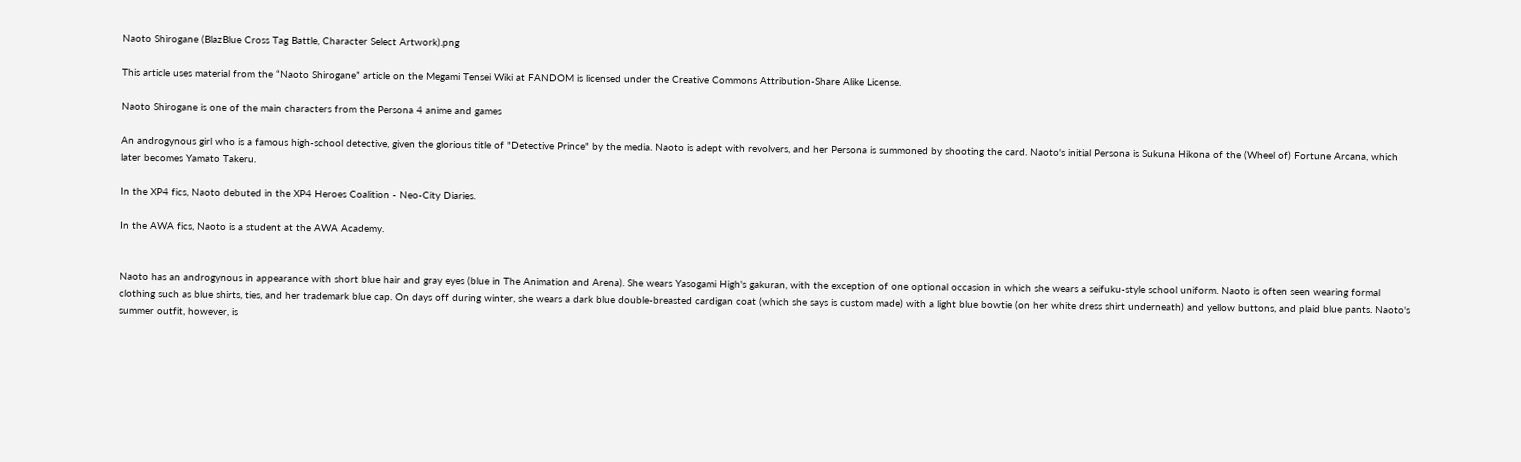Naoto Shirogane (BlazBlue Cross Tag Battle, Character Select Artwork).png

This article uses material from the “Naoto Shirogane” article on the Megami Tensei Wiki at FANDOM is licensed under the Creative Commons Attribution-Share Alike License.

Naoto Shirogane is one of the main characters from the Persona 4 anime and games

An androgynous girl who is a famous high-school detective, given the glorious title of "Detective Prince" by the media. Naoto is adept with revolvers, and her Persona is summoned by shooting the card. Naoto's initial Persona is Sukuna Hikona of the (Wheel of) Fortune Arcana, which later becomes Yamato Takeru.

In the XP4 fics, Naoto debuted in the XP4 Heroes Coalition - Neo-City Diaries.

In the AWA fics, Naoto is a student at the AWA Academy.


Naoto has an androgynous in appearance with short blue hair and gray eyes (blue in The Animation and Arena). She wears Yasogami High's gakuran, with the exception of one optional occasion in which she wears a seifuku-style school uniform. Naoto is often seen wearing formal clothing such as blue shirts, ties, and her trademark blue cap. On days off during winter, she wears a dark blue double-breasted cardigan coat (which she says is custom made) with a light blue bowtie (on her white dress shirt underneath) and yellow buttons, and plaid blue pants. Naoto's summer outfit, however, is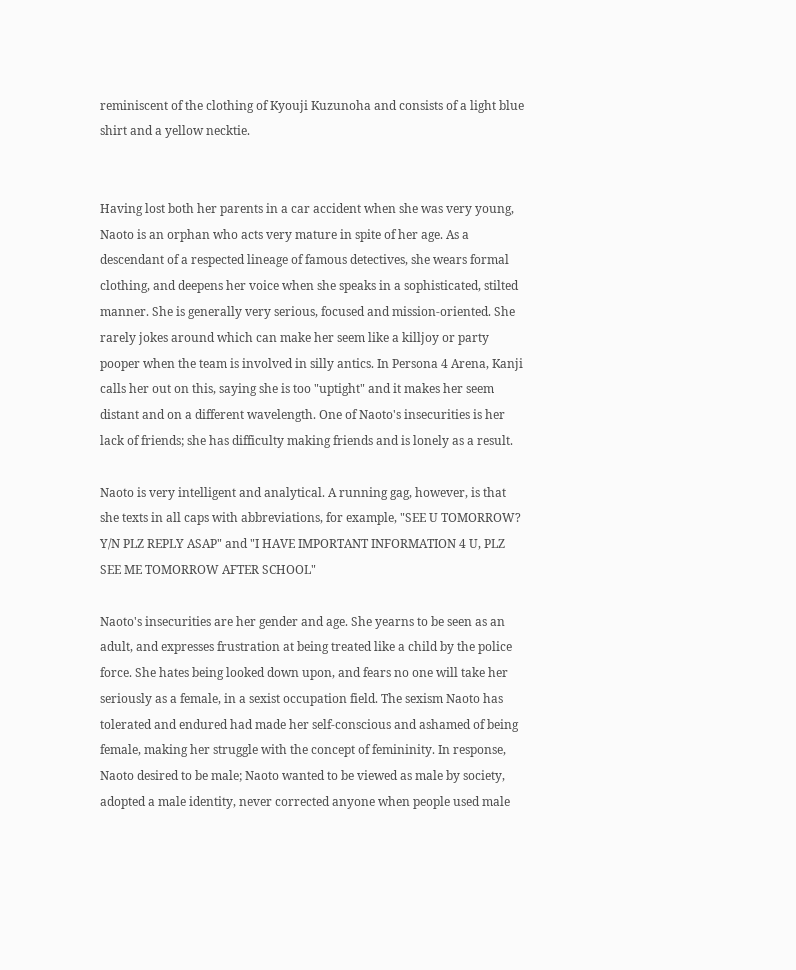reminiscent of the clothing of Kyouji Kuzunoha and consists of a light blue shirt and a yellow necktie.


Having lost both her parents in a car accident when she was very young, Naoto is an orphan who acts very mature in spite of her age. As a descendant of a respected lineage of famous detectives, she wears formal clothing, and deepens her voice when she speaks in a sophisticated, stilted manner. She is generally very serious, focused and mission-oriented. She rarely jokes around which can make her seem like a killjoy or party pooper when the team is involved in silly antics. In Persona 4 Arena, Kanji calls her out on this, saying she is too "uptight" and it makes her seem distant and on a different wavelength. One of Naoto's insecurities is her lack of friends; she has difficulty making friends and is lonely as a result.

Naoto is very intelligent and analytical. A running gag, however, is that she texts in all caps with abbreviations, for example, "SEE U TOMORROW? Y/N PLZ REPLY ASAP" and "I HAVE IMPORTANT INFORMATION 4 U, PLZ SEE ME TOMORROW AFTER SCHOOL"

Naoto's insecurities are her gender and age. She yearns to be seen as an adult, and expresses frustration at being treated like a child by the police force. She hates being looked down upon, and fears no one will take her seriously as a female, in a sexist occupation field. The sexism Naoto has tolerated and endured had made her self-conscious and ashamed of being female, making her struggle with the concept of femininity. In response, Naoto desired to be male; Naoto wanted to be viewed as male by society, adopted a male identity, never corrected anyone when people used male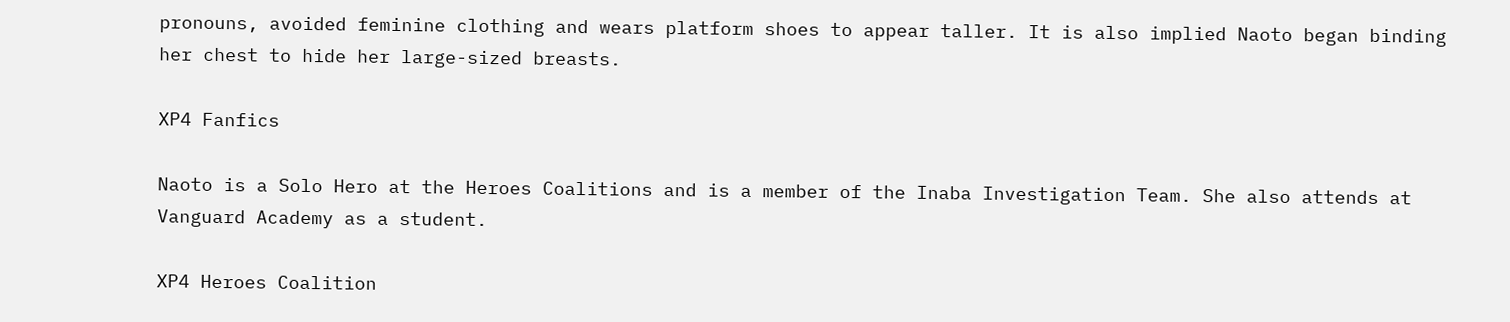pronouns, avoided feminine clothing and wears platform shoes to appear taller. It is also implied Naoto began binding her chest to hide her large-sized breasts.

XP4 Fanfics

Naoto is a Solo Hero at the Heroes Coalitions and is a member of the Inaba Investigation Team. She also attends at Vanguard Academy as a student.

XP4 Heroes Coalition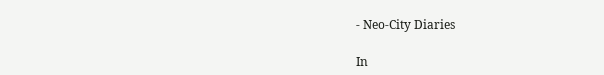- Neo-City Diaries

In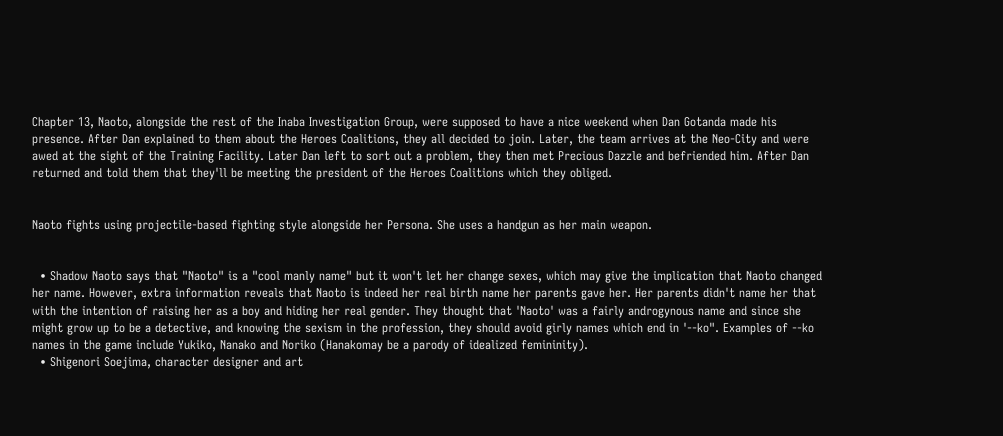Chapter 13, Naoto, alongside the rest of the Inaba Investigation Group, were supposed to have a nice weekend when Dan Gotanda made his presence. After Dan explained to them about the Heroes Coalitions, they all decided to join. Later, the team arrives at the Neo-City and were awed at the sight of the Training Facility. Later Dan left to sort out a problem, they then met Precious Dazzle and befriended him. After Dan returned and told them that they'll be meeting the president of the Heroes Coalitions which they obliged.


Naoto fights using projectile-based fighting style alongside her Persona. She uses a handgun as her main weapon.


  • Shadow Naoto says that "Naoto" is a "cool manly name" but it won't let her change sexes, which may give the implication that Naoto changed her name. However, extra information reveals that Naoto is indeed her real birth name her parents gave her. Her parents didn't name her that with the intention of raising her as a boy and hiding her real gender. They thought that 'Naoto' was a fairly androgynous name and since she might grow up to be a detective, and knowing the sexism in the profession, they should avoid girly names which end in '--ko". Examples of --ko names in the game include Yukiko, Nanako and Noriko (Hanakomay be a parody of idealized femininity).
  • Shigenori Soejima, character designer and art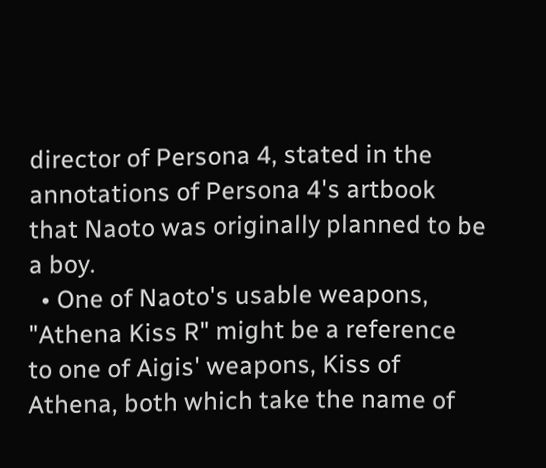director of Persona 4, stated in the annotations of Persona 4's artbook that Naoto was originally planned to be a boy.
  • One of Naoto's usable weapons, "Athena Kiss R" might be a reference to one of Aigis' weapons, Kiss of Athena, both which take the name of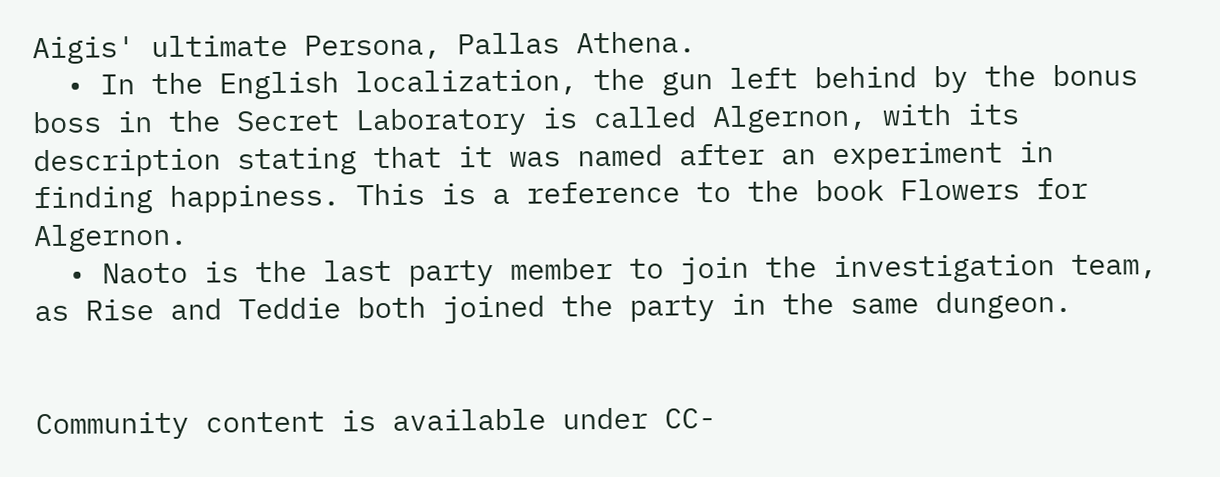Aigis' ultimate Persona, Pallas Athena.
  • In the English localization, the gun left behind by the bonus boss in the Secret Laboratory is called Algernon, with its description stating that it was named after an experiment in finding happiness. This is a reference to the book Flowers for Algernon.
  • Naoto is the last party member to join the investigation team, as Rise and Teddie both joined the party in the same dungeon.


Community content is available under CC-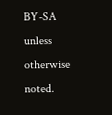BY-SA unless otherwise noted.